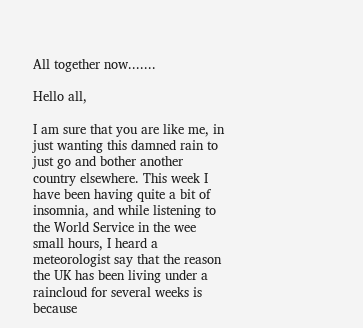All together now.......

Hello all,

I am sure that you are like me, in just wanting this damned rain to just go and bother another country elsewhere. This week I have been having quite a bit of insomnia, and while listening to the World Service in the wee small hours, I heard a meteorologist say that the reason the UK has been living under a raincloud for several weeks is because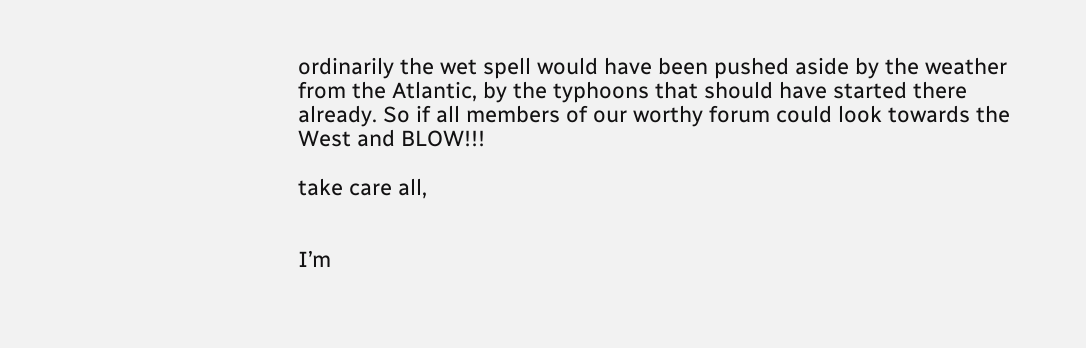ordinarily the wet spell would have been pushed aside by the weather from the Atlantic, by the typhoons that should have started there already. So if all members of our worthy forum could look towards the West and BLOW!!!

take care all,


I’m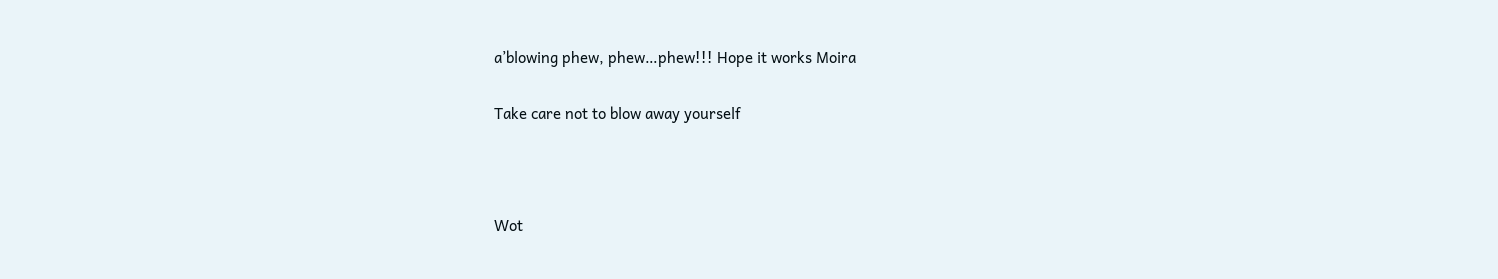a’blowing phew, phew…phew!!! Hope it works Moira

Take care not to blow away yourself



Wot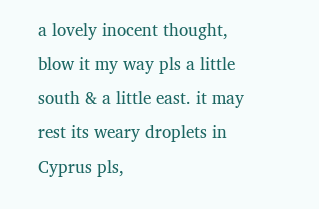a lovely inocent thought, blow it my way pls a little south & a little east. it may rest its weary droplets in Cyprus pls,